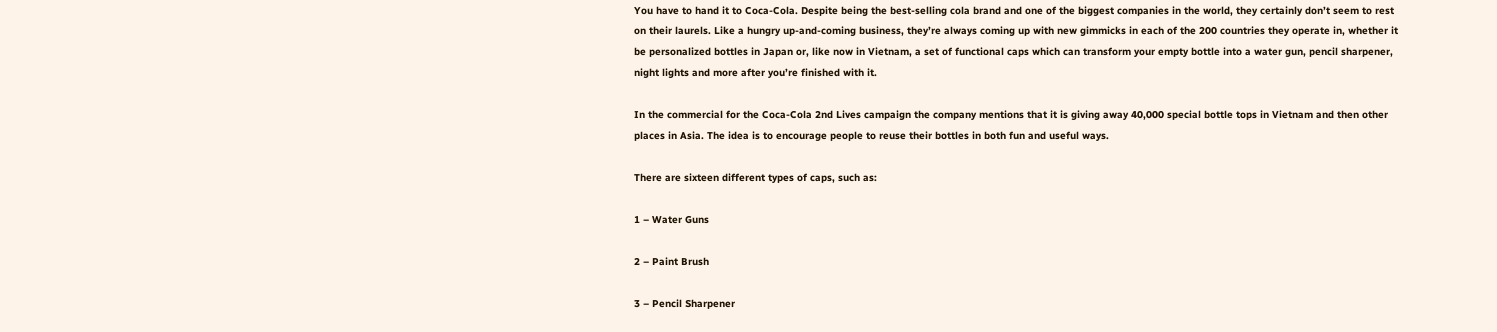You have to hand it to Coca-Cola. Despite being the best-selling cola brand and one of the biggest companies in the world, they certainly don’t seem to rest on their laurels. Like a hungry up-and-coming business, they’re always coming up with new gimmicks in each of the 200 countries they operate in, whether it be personalized bottles in Japan or, like now in Vietnam, a set of functional caps which can transform your empty bottle into a water gun, pencil sharpener, night lights and more after you’re finished with it.

In the commercial for the Coca-Cola 2nd Lives campaign the company mentions that it is giving away 40,000 special bottle tops in Vietnam and then other places in Asia. The idea is to encourage people to reuse their bottles in both fun and useful ways.

There are sixteen different types of caps, such as:

1 – Water Guns

2 – Paint Brush

3 – Pencil Sharpener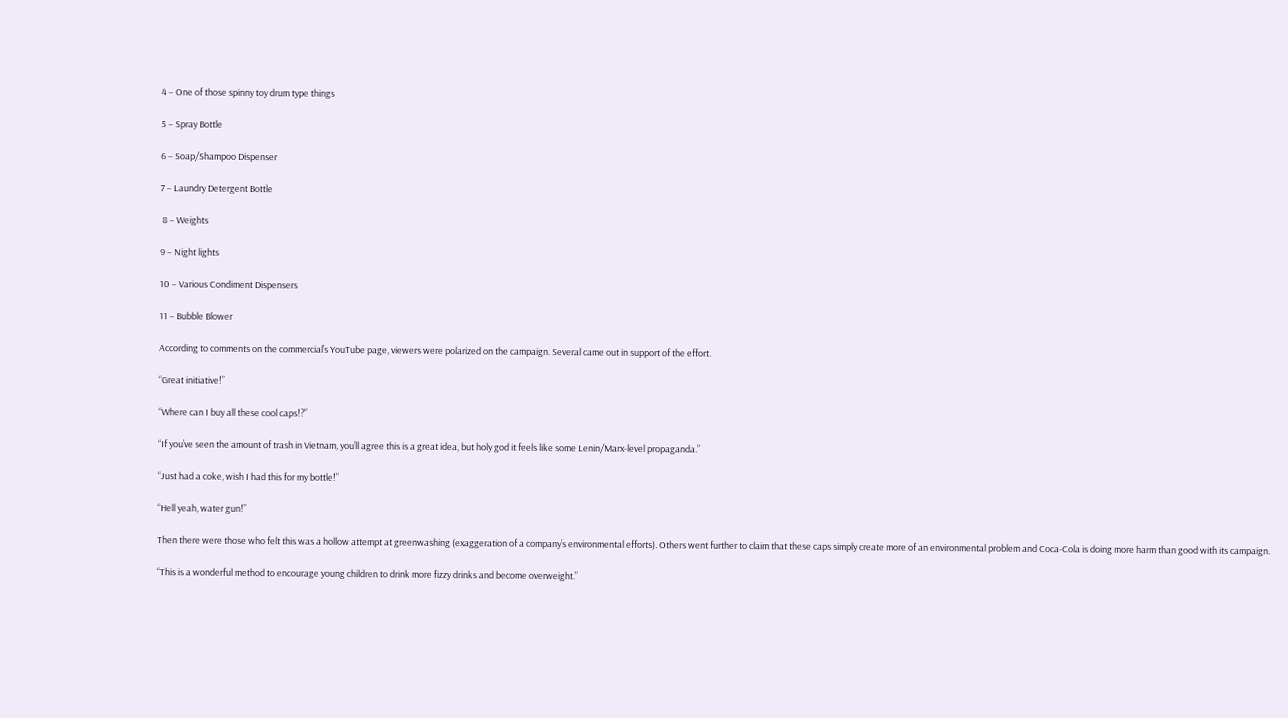4 – One of those spinny toy drum type things

5 – Spray Bottle

6 – Soap/Shampoo Dispenser

7 – Laundry Detergent Bottle

 8 – Weights

9 – Night lights

10 – Various Condiment Dispensers

11 – Bubble Blower

According to comments on the commercial’s YouTube page, viewers were polarized on the campaign. Several came out in support of the effort.

“Great initiative!”

“Where can I buy all these cool caps!?”

“If you’ve seen the amount of trash in Vietnam, you’ll agree this is a great idea, but holy god it feels like some Lenin/Marx-level propaganda.”

“Just had a coke, wish I had this for my bottle!”

“Hell yeah, water gun!”

Then there were those who felt this was a hollow attempt at greenwashing (exaggeration of a company’s environmental efforts). Others went further to claim that these caps simply create more of an environmental problem and Coca-Cola is doing more harm than good with its campaign.

“This is a wonderful method to encourage young children to drink more fizzy drinks and become overweight.”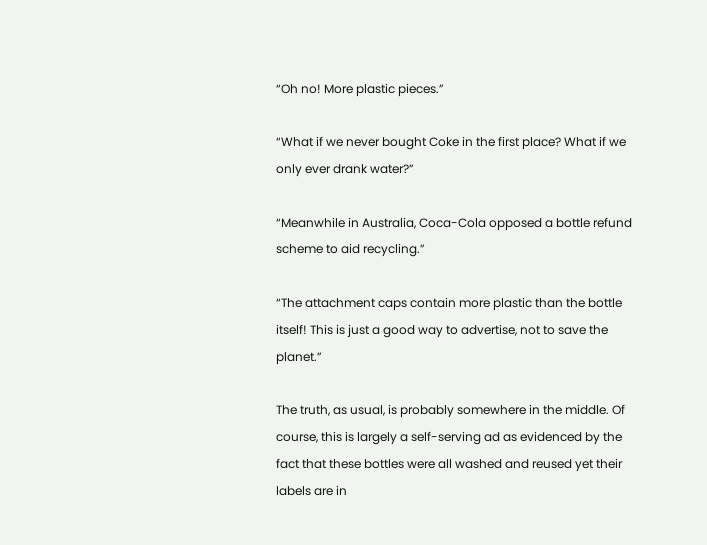“Oh no! More plastic pieces.”

“What if we never bought Coke in the first place? What if we only ever drank water?”

“Meanwhile in Australia, Coca-Cola opposed a bottle refund scheme to aid recycling.”

“The attachment caps contain more plastic than the bottle itself! This is just a good way to advertise, not to save the planet.”

The truth, as usual, is probably somewhere in the middle. Of course, this is largely a self-serving ad as evidenced by the fact that these bottles were all washed and reused yet their labels are in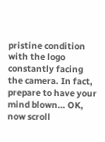pristine condition with the logo constantly facing the camera. In fact, prepare to have your mind blown… OK, now scroll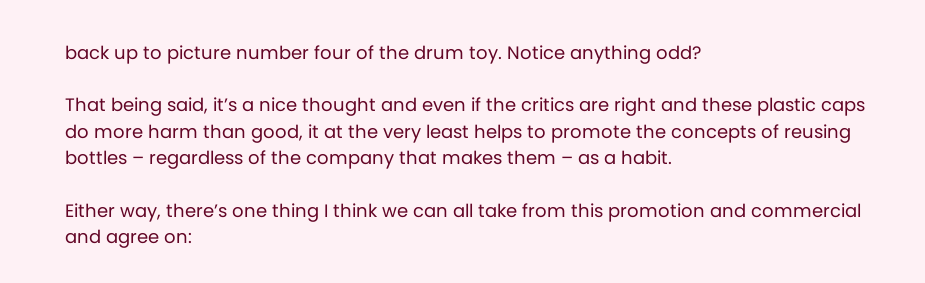back up to picture number four of the drum toy. Notice anything odd?

That being said, it’s a nice thought and even if the critics are right and these plastic caps do more harm than good, it at the very least helps to promote the concepts of reusing bottles – regardless of the company that makes them – as a habit.

Either way, there’s one thing I think we can all take from this promotion and commercial and agree on: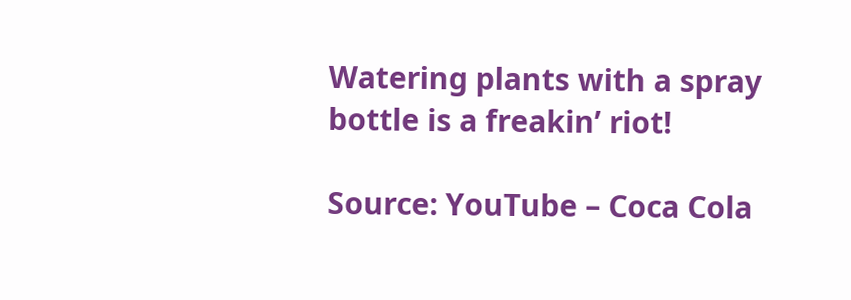Watering plants with a spray bottle is a freakin’ riot!

Source: YouTube – Coca Cola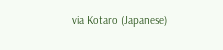via Kotaro (Japanese)